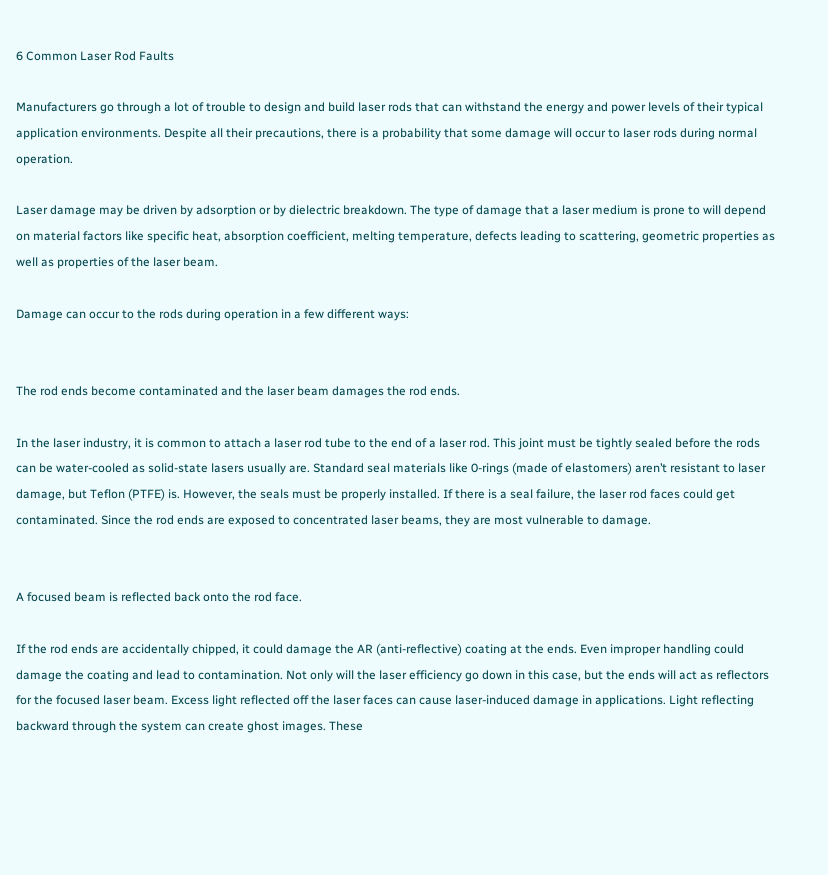6 Common Laser Rod Faults

Manufacturers go through a lot of trouble to design and build laser rods that can withstand the energy and power levels of their typical application environments. Despite all their precautions, there is a probability that some damage will occur to laser rods during normal operation.

Laser damage may be driven by adsorption or by dielectric breakdown. The type of damage that a laser medium is prone to will depend on material factors like specific heat, absorption coefficient, melting temperature, defects leading to scattering, geometric properties as well as properties of the laser beam.

Damage can occur to the rods during operation in a few different ways:


The rod ends become contaminated and the laser beam damages the rod ends.

In the laser industry, it is common to attach a laser rod tube to the end of a laser rod. This joint must be tightly sealed before the rods can be water-cooled as solid-state lasers usually are. Standard seal materials like 0-rings (made of elastomers) aren’t resistant to laser damage, but Teflon (PTFE) is. However, the seals must be properly installed. If there is a seal failure, the laser rod faces could get contaminated. Since the rod ends are exposed to concentrated laser beams, they are most vulnerable to damage.


A focused beam is reflected back onto the rod face.

If the rod ends are accidentally chipped, it could damage the AR (anti-reflective) coating at the ends. Even improper handling could damage the coating and lead to contamination. Not only will the laser efficiency go down in this case, but the ends will act as reflectors for the focused laser beam. Excess light reflected off the laser faces can cause laser-induced damage in applications. Light reflecting backward through the system can create ghost images. These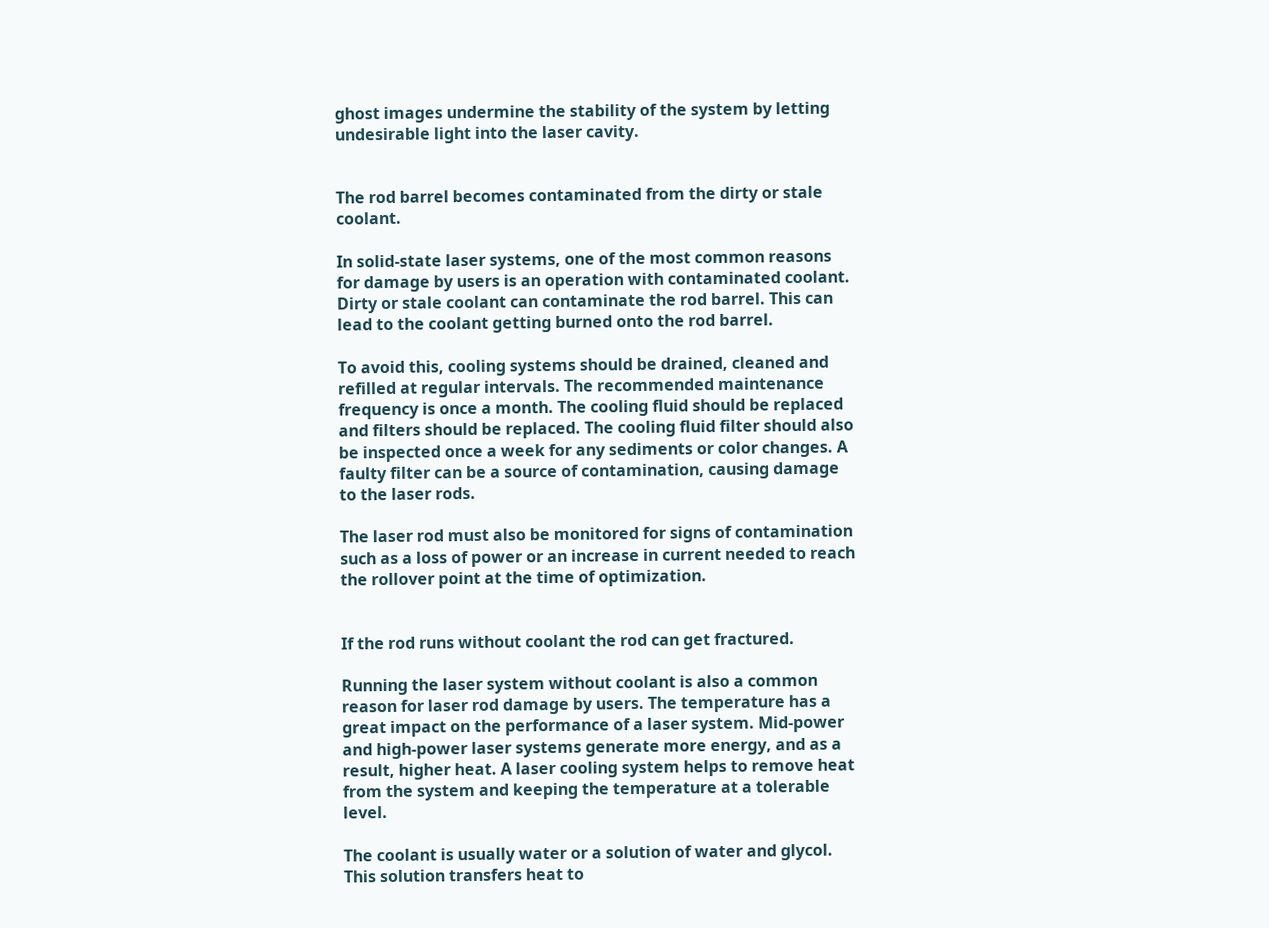ghost images undermine the stability of the system by letting undesirable light into the laser cavity.


The rod barrel becomes contaminated from the dirty or stale coolant.

In solid-state laser systems, one of the most common reasons for damage by users is an operation with contaminated coolant. Dirty or stale coolant can contaminate the rod barrel. This can lead to the coolant getting burned onto the rod barrel.

To avoid this, cooling systems should be drained, cleaned and refilled at regular intervals. The recommended maintenance frequency is once a month. The cooling fluid should be replaced and filters should be replaced. The cooling fluid filter should also be inspected once a week for any sediments or color changes. A faulty filter can be a source of contamination, causing damage to the laser rods.

The laser rod must also be monitored for signs of contamination such as a loss of power or an increase in current needed to reach the rollover point at the time of optimization.


If the rod runs without coolant the rod can get fractured.

Running the laser system without coolant is also a common reason for laser rod damage by users. The temperature has a great impact on the performance of a laser system. Mid-power and high-power laser systems generate more energy, and as a result, higher heat. A laser cooling system helps to remove heat from the system and keeping the temperature at a tolerable level.

The coolant is usually water or a solution of water and glycol. This solution transfers heat to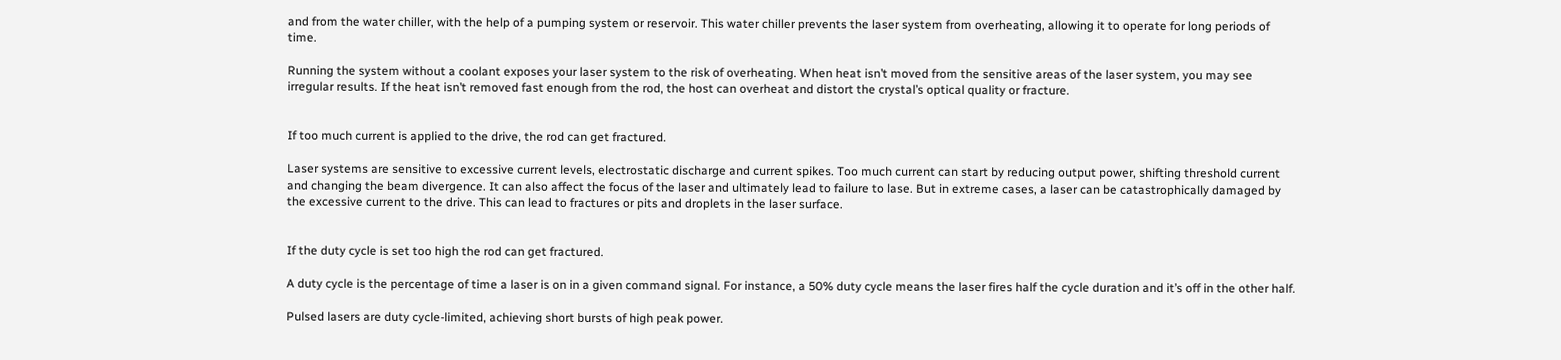and from the water chiller, with the help of a pumping system or reservoir. This water chiller prevents the laser system from overheating, allowing it to operate for long periods of time.

Running the system without a coolant exposes your laser system to the risk of overheating. When heat isn’t moved from the sensitive areas of the laser system, you may see irregular results. If the heat isn’t removed fast enough from the rod, the host can overheat and distort the crystal’s optical quality or fracture.


If too much current is applied to the drive, the rod can get fractured.

Laser systems are sensitive to excessive current levels, electrostatic discharge and current spikes. Too much current can start by reducing output power, shifting threshold current and changing the beam divergence. It can also affect the focus of the laser and ultimately lead to failure to lase. But in extreme cases, a laser can be catastrophically damaged by the excessive current to the drive. This can lead to fractures or pits and droplets in the laser surface.


If the duty cycle is set too high the rod can get fractured.

A duty cycle is the percentage of time a laser is on in a given command signal. For instance, a 50% duty cycle means the laser fires half the cycle duration and it’s off in the other half.

Pulsed lasers are duty cycle-limited, achieving short bursts of high peak power.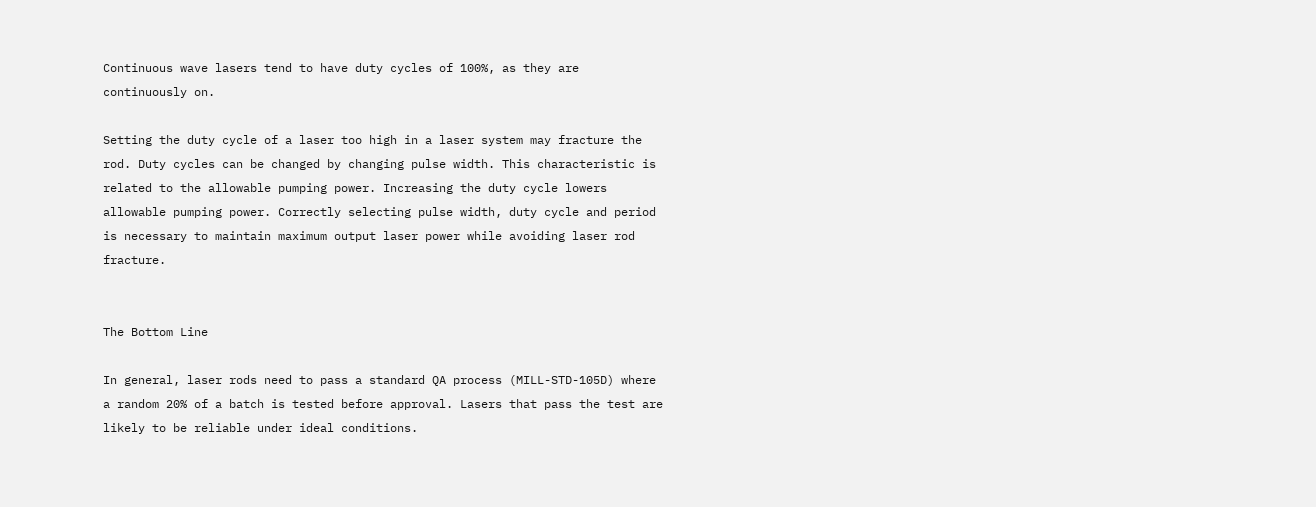Continuous wave lasers tend to have duty cycles of 100%, as they are continuously on.

Setting the duty cycle of a laser too high in a laser system may fracture the rod. Duty cycles can be changed by changing pulse width. This characteristic is related to the allowable pumping power. Increasing the duty cycle lowers allowable pumping power. Correctly selecting pulse width, duty cycle and period is necessary to maintain maximum output laser power while avoiding laser rod fracture.


The Bottom Line

In general, laser rods need to pass a standard QA process (MILL-STD-105D) where a random 20% of a batch is tested before approval. Lasers that pass the test are likely to be reliable under ideal conditions.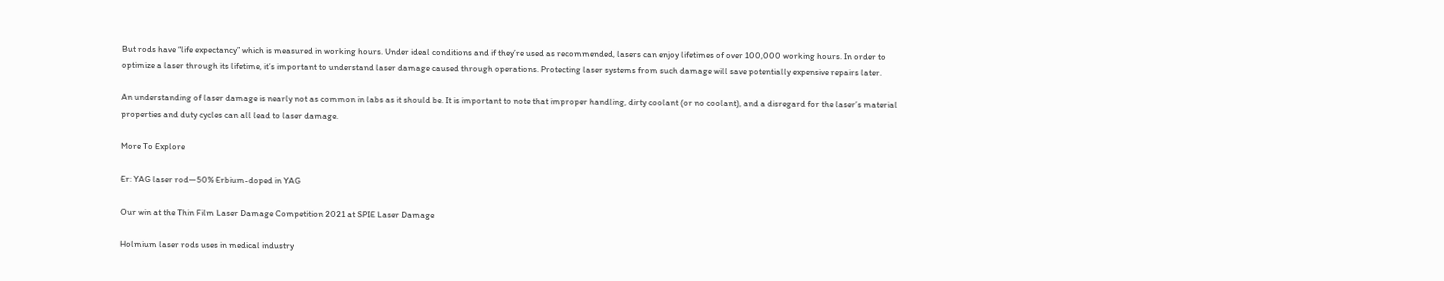But rods have “life expectancy” which is measured in working hours. Under ideal conditions and if they’re used as recommended, lasers can enjoy lifetimes of over 100,000 working hours. In order to optimize a laser through its lifetime, it’s important to understand laser damage caused through operations. Protecting laser systems from such damage will save potentially expensive repairs later.

An understanding of laser damage is nearly not as common in labs as it should be. It is important to note that improper handling, dirty coolant (or no coolant), and a disregard for the laser’s material properties and duty cycles can all lead to laser damage.

More To Explore

Er: YAG laser rod—50% Erbium-doped in YAG

Our win at the Thin Film Laser Damage Competition 2021 at SPIE Laser Damage

Holmium laser rods uses in medical industry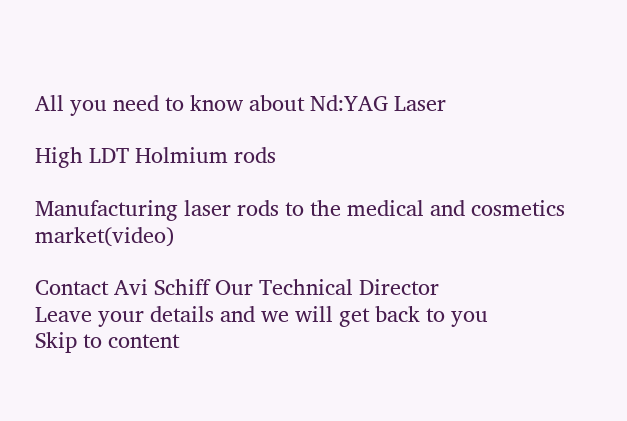All you need to know about Nd:YAG Laser

High LDT Holmium rods

Manufacturing laser rods to the medical and cosmetics market(video)

Contact Avi Schiff Our Technical Director
Leave your details and we will get back to you
Skip to content